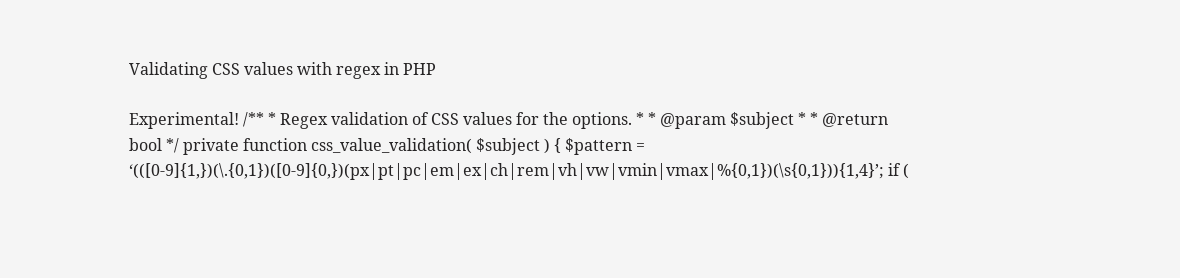Validating CSS values with regex in PHP

Experimental! /** * Regex validation of CSS values for the options. * * @param $subject * * @return bool */ private function css_value_validation( $subject ) { $pattern = ‘(([0-9]{1,})(\.{0,1})([0-9]{0,})(px|pt|pc|em|ex|ch|rem|vh|vw|vmin|vmax|%{0,1})(\s{0,1})){1,4}’; if (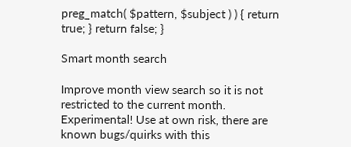preg_match( $pattern, $subject ) ) { return true; } return false; }

Smart month search

Improve month view search so it is not restricted to the current month. Experimental! Use at own risk, there are known bugs/quirks with this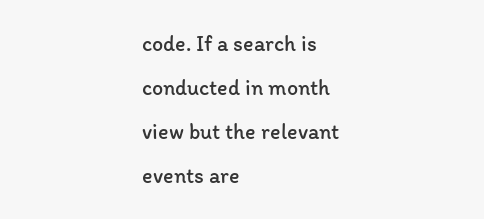code. If a search is conducted in month view but the relevant events are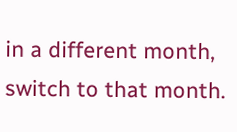in a different month, switch to that month.